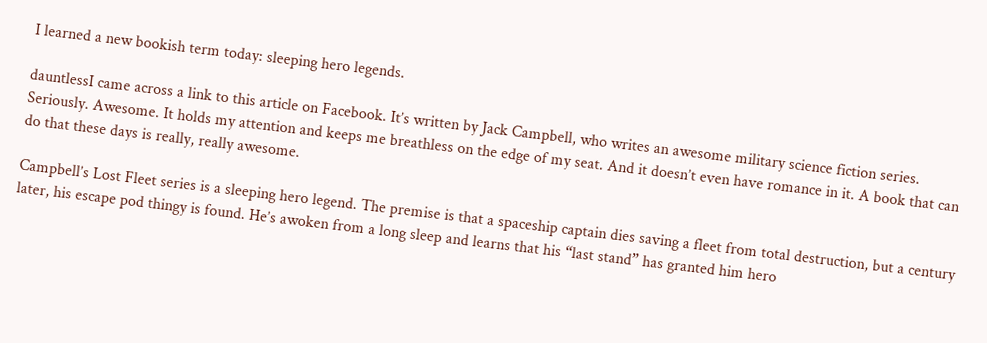I learned a new bookish term today: sleeping hero legends.

dauntlessI came across a link to this article on Facebook. It’s written by Jack Campbell, who writes an awesome military science fiction series. Seriously. Awesome. It holds my attention and keeps me breathless on the edge of my seat. And it doesn’t even have romance in it. A book that can do that these days is really, really awesome.

Campbell’s Lost Fleet series is a sleeping hero legend. The premise is that a spaceship captain dies saving a fleet from total destruction, but a century later, his escape pod thingy is found. He’s awoken from a long sleep and learns that his “last stand” has granted him hero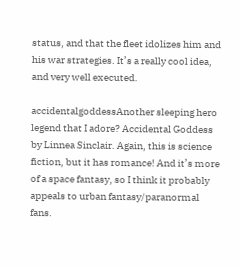status, and that the fleet idolizes him and his war strategies. It’s a really cool idea, and very well executed.

accidentalgoddessAnother sleeping hero legend that I adore? Accidental Goddess by Linnea Sinclair. Again, this is science fiction, but it has romance! And it’s more of a space fantasy, so I think it probably appeals to urban fantasy/paranormal fans.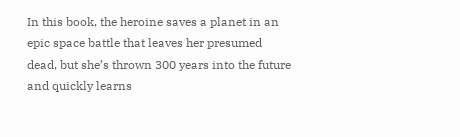In this book, the heroine saves a planet in an epic space battle that leaves her presumed dead, but she’s thrown 300 years into the future and quickly learns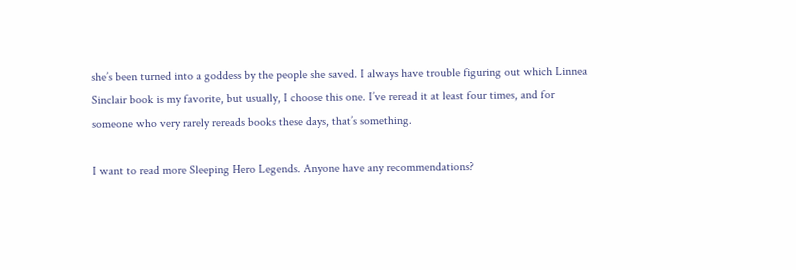she’s been turned into a goddess by the people she saved. I always have trouble figuring out which Linnea Sinclair book is my favorite, but usually, I choose this one. I’ve reread it at least four times, and for someone who very rarely rereads books these days, that’s something.

I want to read more Sleeping Hero Legends. Anyone have any recommendations?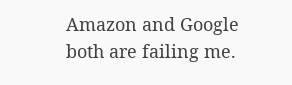Amazon and Google both are failing me.